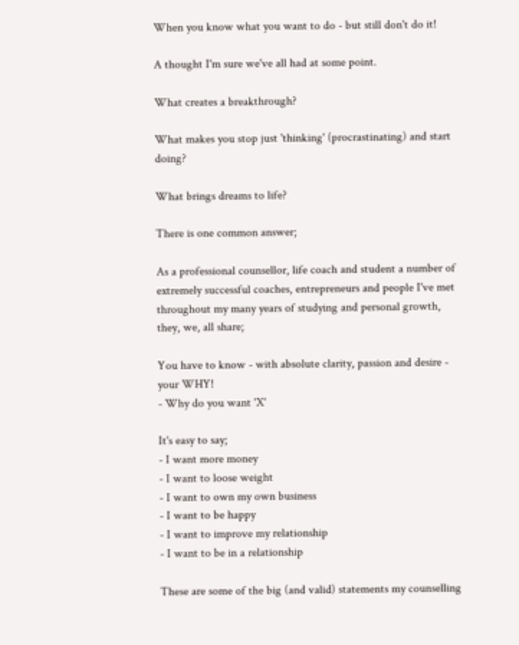When you know what you want to do - but still don't do it!

A thought I'm sure we've all had at some point.

What creates a breakthrough?

What makes you stop just 'thinking' (procrastinating) and start doing?

What brings dreams to life?

There is one common answer;

As a professional counsellor, life coach and student a number of extremely successful coaches, entrepreneurs and people I've met throughout my many years of studying and personal growth, they, we, all share;

You have to know - with absolute clarity, passion and desire - your WHY!
- Why do you want 'X'

It's easy to say;
- I want more money
- I want to loose weight
- I want to own my own business
- I want to be happy
- I want to improve my relationship
- I want to be in a relationship

These are some of the big (and valid) statements my counselling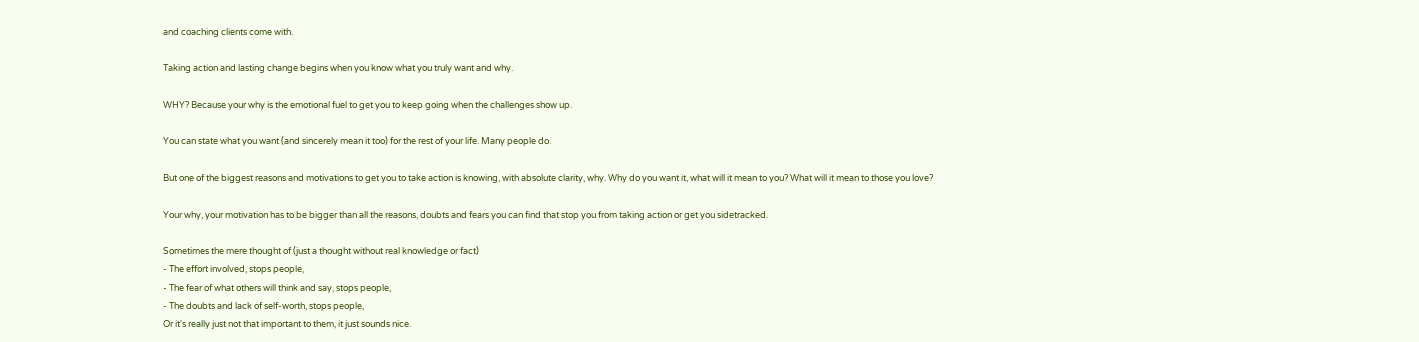and coaching clients come with.

Taking action and lasting change begins when you know what you truly want and why.

WHY? Because your why is the emotional fuel to get you to keep going when the challenges show up.

You can state what you want (and sincerely mean it too) for the rest of your life. Many people do.

But one of the biggest reasons and motivations to get you to take action is knowing, with absolute clarity, why. Why do you want it, what will it mean to you? What will it mean to those you love?

Your why, your motivation has to be bigger than all the reasons, doubts and fears you can find that stop you from taking action or get you sidetracked.

Sometimes the mere thought of (just a thought without real knowledge or fact)
- The effort involved, stops people,
- The fear of what others will think and say, stops people,
- The doubts and lack of self-worth, stops people,
Or it's really just not that important to them, it just sounds nice.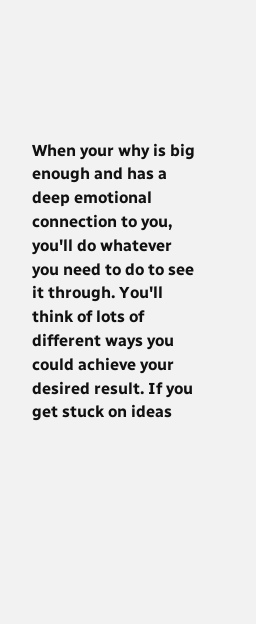When your why is big enough and has a deep emotional connection to you, you'll do whatever you need to do to see it through. You'll think of lots of different ways you could achieve your desired result. If you get stuck on ideas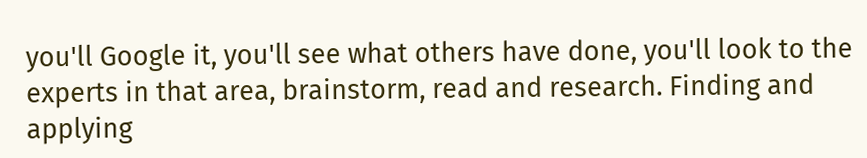you'll Google it, you'll see what others have done, you'll look to the experts in that area, brainstorm, read and research. Finding and applying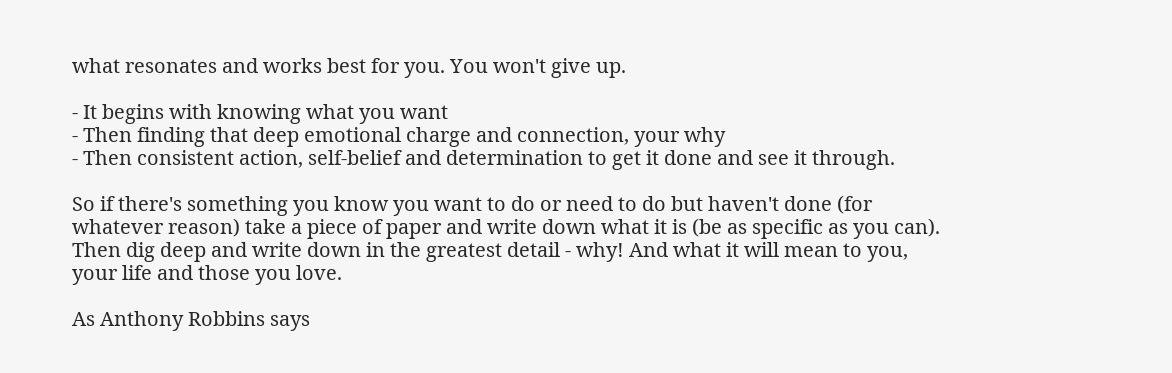what resonates and works best for you. You won't give up.

- It begins with knowing what you want
- Then finding that deep emotional charge and connection, your why
- Then consistent action, self-belief and determination to get it done and see it through.

So if there's something you know you want to do or need to do but haven't done (for whatever reason) take a piece of paper and write down what it is (be as specific as you can). Then dig deep and write down in the greatest detail - why! And what it will mean to you, your life and those you love.

As Anthony Robbins says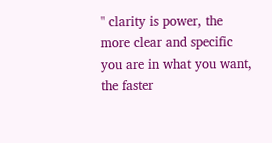" clarity is power, the more clear and specific you are in what you want, the faster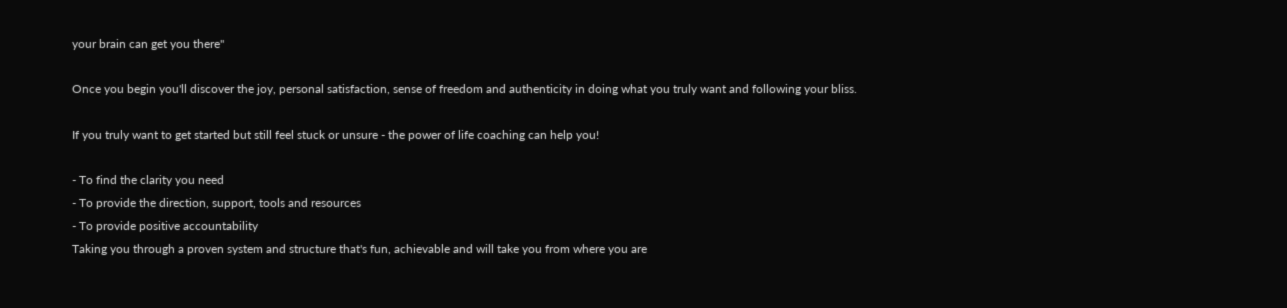your brain can get you there"

Once you begin you'll discover the joy, personal satisfaction, sense of freedom and authenticity in doing what you truly want and following your bliss.

If you truly want to get started but still feel stuck or unsure - the power of life coaching can help you!

- To find the clarity you need
- To provide the direction, support, tools and resources
- To provide positive accountability
Taking you through a proven system and structure that's fun, achievable and will take you from where you are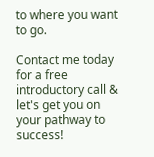to where you want to go.

Contact me today for a free introductory call & let's get you on your pathway to success!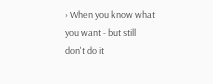› When you know what you want - but still don't do it